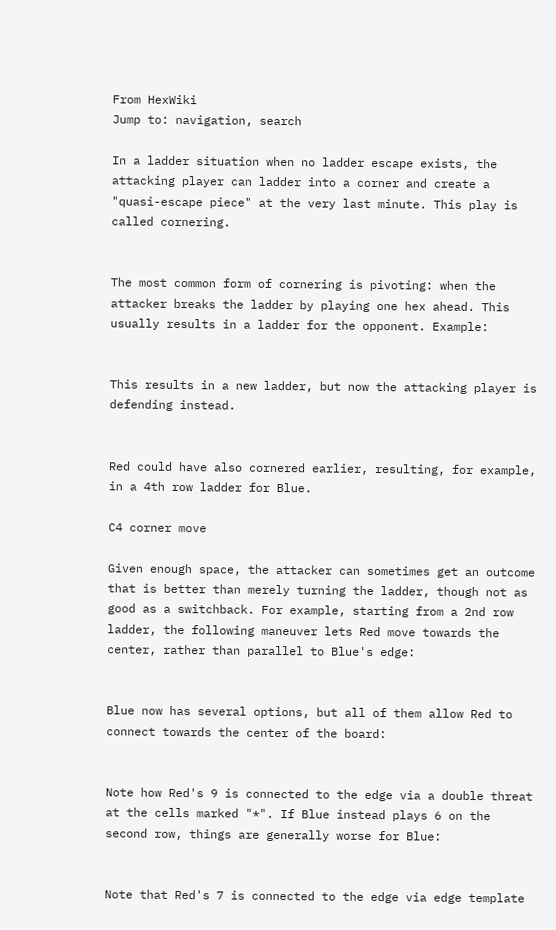From HexWiki
Jump to: navigation, search

In a ladder situation when no ladder escape exists, the attacking player can ladder into a corner and create a "quasi-escape piece" at the very last minute. This play is called cornering.


The most common form of cornering is pivoting: when the attacker breaks the ladder by playing one hex ahead. This usually results in a ladder for the opponent. Example:


This results in a new ladder, but now the attacking player is defending instead.


Red could have also cornered earlier, resulting, for example, in a 4th row ladder for Blue.

C4 corner move

Given enough space, the attacker can sometimes get an outcome that is better than merely turning the ladder, though not as good as a switchback. For example, starting from a 2nd row ladder, the following maneuver lets Red move towards the center, rather than parallel to Blue's edge:


Blue now has several options, but all of them allow Red to connect towards the center of the board:


Note how Red's 9 is connected to the edge via a double threat at the cells marked "*". If Blue instead plays 6 on the second row, things are generally worse for Blue:


Note that Red's 7 is connected to the edge via edge template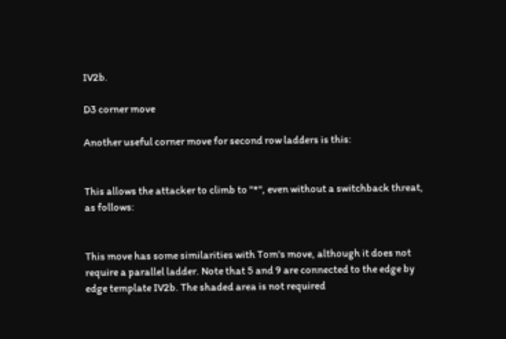IV2b.

D3 corner move

Another useful corner move for second row ladders is this:


This allows the attacker to climb to "*", even without a switchback threat, as follows:


This move has some similarities with Tom's move, although it does not require a parallel ladder. Note that 5 and 9 are connected to the edge by edge template IV2b. The shaded area is not required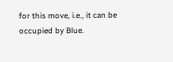for this move, i.e., it can be occupied by Blue.